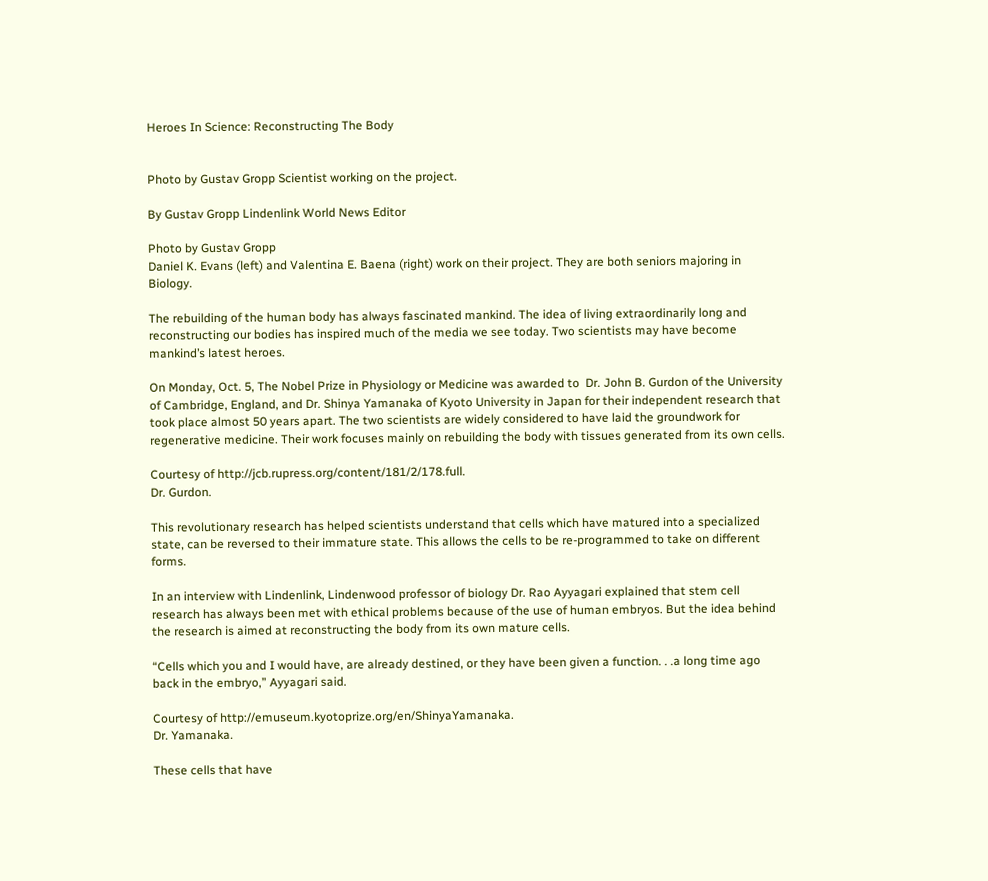Heroes In Science: Reconstructing The Body


Photo by Gustav Gropp Scientist working on the project.

By Gustav Gropp Lindenlink World News Editor

Photo by Gustav Gropp
Daniel K. Evans (left) and Valentina E. Baena (right) work on their project. They are both seniors majoring in Biology.

The rebuilding of the human body has always fascinated mankind. The idea of living extraordinarily long and reconstructing our bodies has inspired much of the media we see today. Two scientists may have become mankind’s latest heroes.

On Monday, Oct. 5, The Nobel Prize in Physiology or Medicine was awarded to  Dr. John B. Gurdon of the University of Cambridge, England, and Dr. Shinya Yamanaka of Kyoto University in Japan for their independent research that took place almost 50 years apart. The two scientists are widely considered to have laid the groundwork for regenerative medicine. Their work focuses mainly on rebuilding the body with tissues generated from its own cells.

Courtesy of http://jcb.rupress.org/content/181/2/178.full.
Dr. Gurdon.

This revolutionary research has helped scientists understand that cells which have matured into a specialized state, can be reversed to their immature state. This allows the cells to be re-programmed to take on different forms.

In an interview with Lindenlink, Lindenwood professor of biology Dr. Rao Ayyagari explained that stem cell research has always been met with ethical problems because of the use of human embryos. But the idea behind the research is aimed at reconstructing the body from its own mature cells.

“Cells which you and I would have, are already destined, or they have been given a function. . .a long time ago back in the embryo,” Ayyagari said.

Courtesy of http://emuseum.kyotoprize.org/en/ShinyaYamanaka.
Dr. Yamanaka.

These cells that have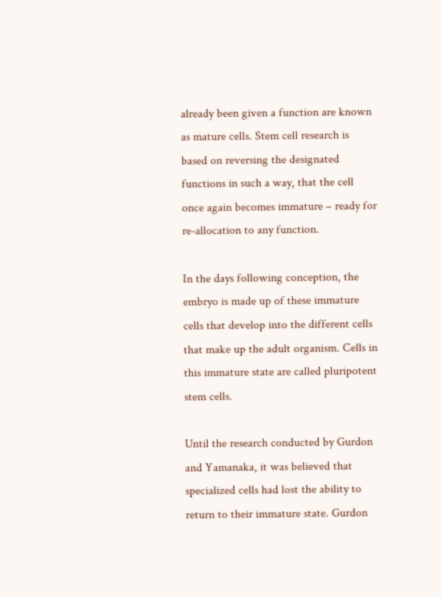already been given a function are known as mature cells. Stem cell research is based on reversing the designated functions in such a way, that the cell once again becomes immature – ready for re-allocation to any function.

In the days following conception, the embryo is made up of these immature cells that develop into the different cells that make up the adult organism. Cells in this immature state are called pluripotent stem cells.

Until the research conducted by Gurdon and Yamanaka, it was believed that specialized cells had lost the ability to return to their immature state. Gurdon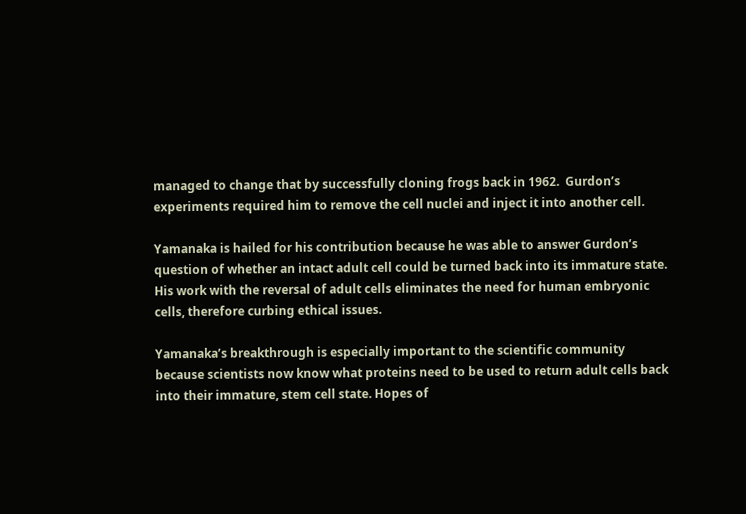managed to change that by successfully cloning frogs back in 1962.  Gurdon’s experiments required him to remove the cell nuclei and inject it into another cell.

Yamanaka is hailed for his contribution because he was able to answer Gurdon’s question of whether an intact adult cell could be turned back into its immature state. His work with the reversal of adult cells eliminates the need for human embryonic cells, therefore curbing ethical issues.

Yamanaka’s breakthrough is especially important to the scientific community because scientists now know what proteins need to be used to return adult cells back into their immature, stem cell state. Hopes of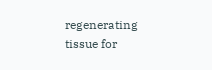regenerating tissue for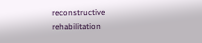reconstructive rehabilitation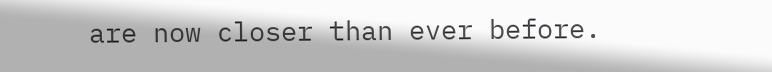are now closer than ever before.